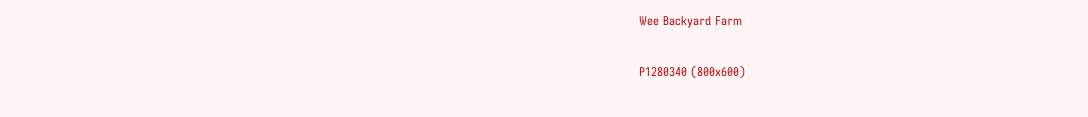Wee Backyard Farm

P1280340 (800x600)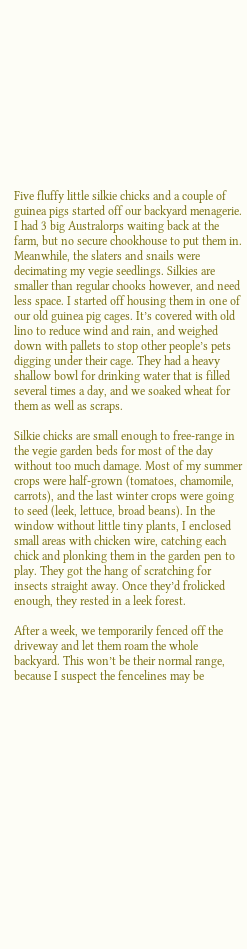Five fluffy little silkie chicks and a couple of guinea pigs started off our backyard menagerie. I had 3 big Australorps waiting back at the farm, but no secure chookhouse to put them in. Meanwhile, the slaters and snails were decimating my vegie seedlings. Silkies are smaller than regular chooks however, and need less space. I started off housing them in one of our old guinea pig cages. It’s covered with old lino to reduce wind and rain, and weighed down with pallets to stop other people’s pets digging under their cage. They had a heavy shallow bowl for drinking water that is filled several times a day, and we soaked wheat for them as well as scraps.

Silkie chicks are small enough to free-range in the vegie garden beds for most of the day without too much damage. Most of my summer crops were half-grown (tomatoes, chamomile, carrots), and the last winter crops were going to seed (leek, lettuce, broad beans). In the window without little tiny plants, I enclosed small areas with chicken wire, catching each chick and plonking them in the garden pen to play. They got the hang of scratching for insects straight away. Once they’d frolicked enough, they rested in a leek forest.

After a week, we temporarily fenced off the driveway and let them roam the whole backyard. This won’t be their normal range, because I suspect the fencelines may be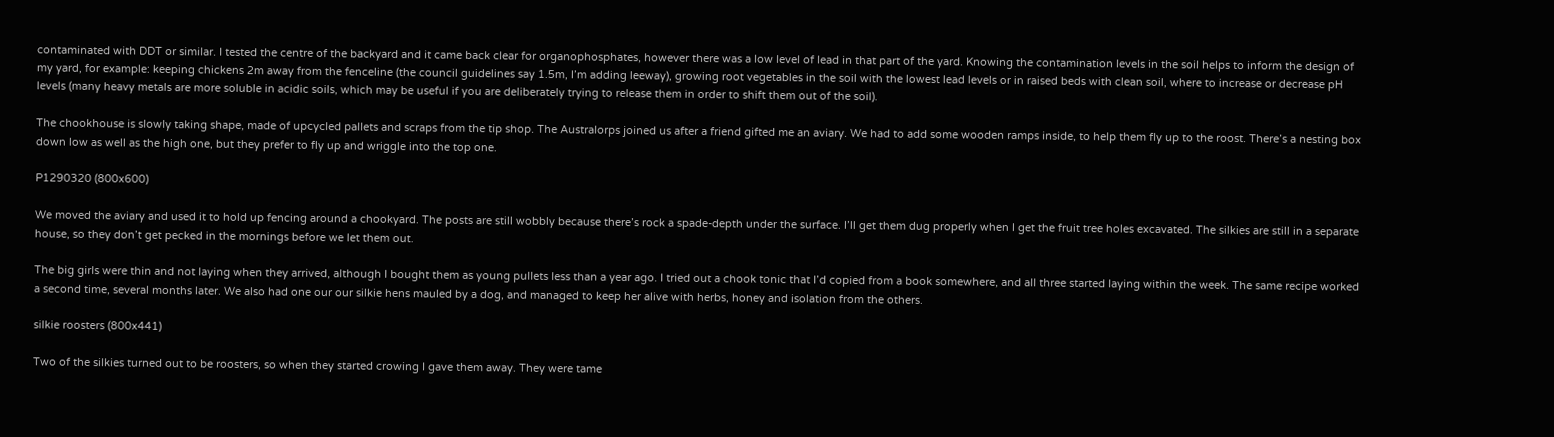contaminated with DDT or similar. I tested the centre of the backyard and it came back clear for organophosphates, however there was a low level of lead in that part of the yard. Knowing the contamination levels in the soil helps to inform the design of my yard, for example: keeping chickens 2m away from the fenceline (the council guidelines say 1.5m, I’m adding leeway), growing root vegetables in the soil with the lowest lead levels or in raised beds with clean soil, where to increase or decrease pH levels (many heavy metals are more soluble in acidic soils, which may be useful if you are deliberately trying to release them in order to shift them out of the soil).

The chookhouse is slowly taking shape, made of upcycled pallets and scraps from the tip shop. The Australorps joined us after a friend gifted me an aviary. We had to add some wooden ramps inside, to help them fly up to the roost. There’s a nesting box down low as well as the high one, but they prefer to fly up and wriggle into the top one.

P1290320 (800x600)

We moved the aviary and used it to hold up fencing around a chookyard. The posts are still wobbly because there’s rock a spade-depth under the surface. I’ll get them dug properly when I get the fruit tree holes excavated. The silkies are still in a separate house, so they don’t get pecked in the mornings before we let them out.

The big girls were thin and not laying when they arrived, although I bought them as young pullets less than a year ago. I tried out a chook tonic that I’d copied from a book somewhere, and all three started laying within the week. The same recipe worked a second time, several months later. We also had one our our silkie hens mauled by a dog, and managed to keep her alive with herbs, honey and isolation from the others.

silkie roosters (800x441)

Two of the silkies turned out to be roosters, so when they started crowing I gave them away. They were tame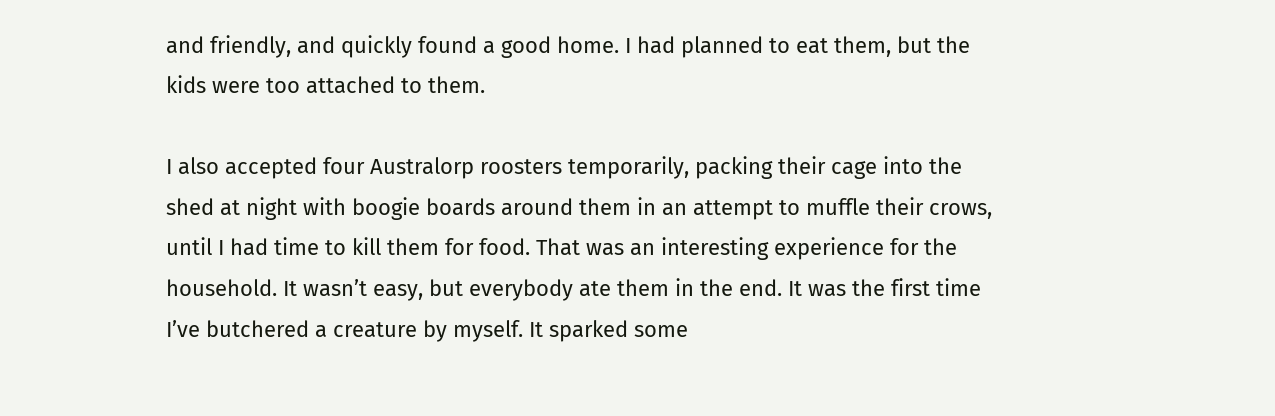and friendly, and quickly found a good home. I had planned to eat them, but the kids were too attached to them.

I also accepted four Australorp roosters temporarily, packing their cage into the shed at night with boogie boards around them in an attempt to muffle their crows, until I had time to kill them for food. That was an interesting experience for the household. It wasn’t easy, but everybody ate them in the end. It was the first time I’ve butchered a creature by myself. It sparked some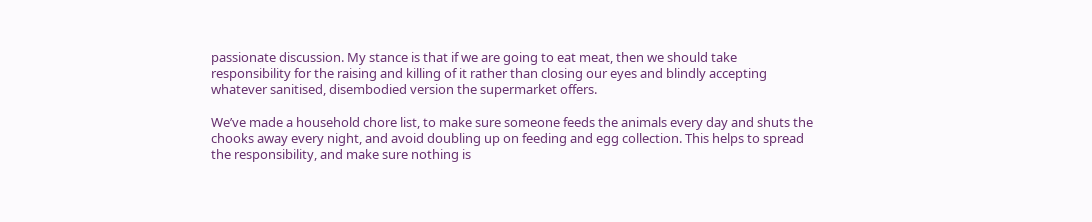passionate discussion. My stance is that if we are going to eat meat, then we should take responsibility for the raising and killing of it rather than closing our eyes and blindly accepting whatever sanitised, disembodied version the supermarket offers.

We’ve made a household chore list, to make sure someone feeds the animals every day and shuts the chooks away every night, and avoid doubling up on feeding and egg collection. This helps to spread the responsibility, and make sure nothing is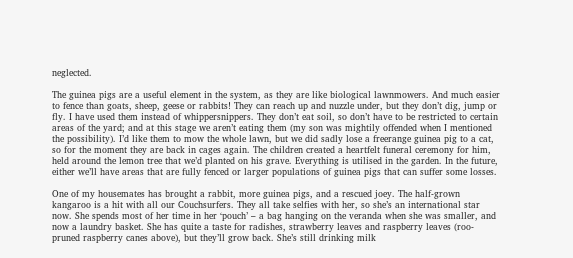neglected.

The guinea pigs are a useful element in the system, as they are like biological lawnmowers. And much easier to fence than goats, sheep, geese or rabbits! They can reach up and nuzzle under, but they don’t dig, jump or fly. I have used them instead of whippersnippers. They don’t eat soil, so don’t have to be restricted to certain areas of the yard; and at this stage we aren’t eating them (my son was mightily offended when I mentioned the possibility). I’d like them to mow the whole lawn, but we did sadly lose a freerange guinea pig to a cat, so for the moment they are back in cages again. The children created a heartfelt funeral ceremony for him, held around the lemon tree that we’d planted on his grave. Everything is utilised in the garden. In the future, either we’ll have areas that are fully fenced or larger populations of guinea pigs that can suffer some losses.

One of my housemates has brought a rabbit, more guinea pigs, and a rescued joey. The half-grown kangaroo is a hit with all our Couchsurfers. They all take selfies with her, so she’s an international star now. She spends most of her time in her ‘pouch’ – a bag hanging on the veranda when she was smaller, and now a laundry basket. She has quite a taste for radishes, strawberry leaves and raspberry leaves (roo-pruned raspberry canes above), but they’ll grow back. She’s still drinking milk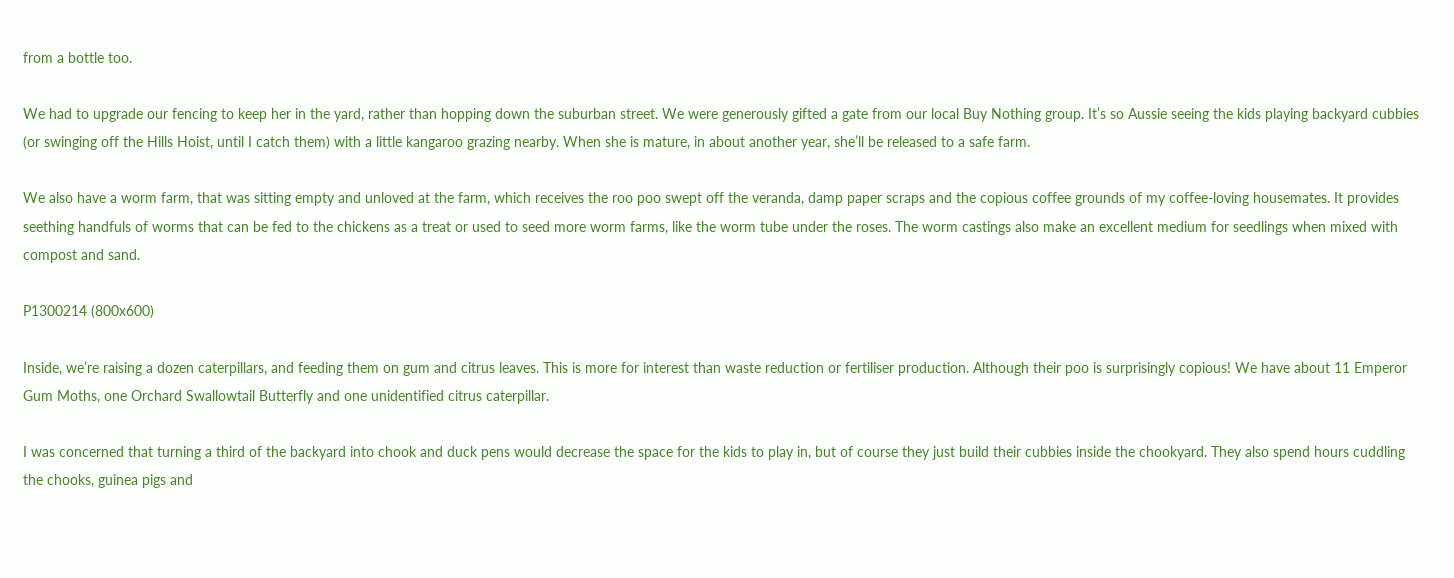from a bottle too.

We had to upgrade our fencing to keep her in the yard, rather than hopping down the suburban street. We were generously gifted a gate from our local Buy Nothing group. It’s so Aussie seeing the kids playing backyard cubbies (or swinging off the Hills Hoist, until I catch them) with a little kangaroo grazing nearby. When she is mature, in about another year, she’ll be released to a safe farm.

We also have a worm farm, that was sitting empty and unloved at the farm, which receives the roo poo swept off the veranda, damp paper scraps and the copious coffee grounds of my coffee-loving housemates. It provides seething handfuls of worms that can be fed to the chickens as a treat or used to seed more worm farms, like the worm tube under the roses. The worm castings also make an excellent medium for seedlings when mixed with compost and sand.

P1300214 (800x600)

Inside, we’re raising a dozen caterpillars, and feeding them on gum and citrus leaves. This is more for interest than waste reduction or fertiliser production. Although their poo is surprisingly copious! We have about 11 Emperor Gum Moths, one Orchard Swallowtail Butterfly and one unidentified citrus caterpillar.

I was concerned that turning a third of the backyard into chook and duck pens would decrease the space for the kids to play in, but of course they just build their cubbies inside the chookyard. They also spend hours cuddling the chooks, guinea pigs and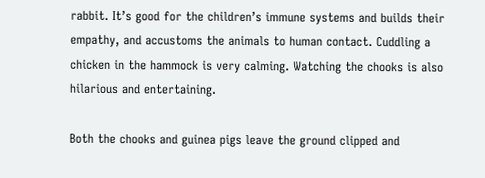rabbit. It’s good for the children’s immune systems and builds their empathy, and accustoms the animals to human contact. Cuddling a chicken in the hammock is very calming. Watching the chooks is also hilarious and entertaining.

Both the chooks and guinea pigs leave the ground clipped and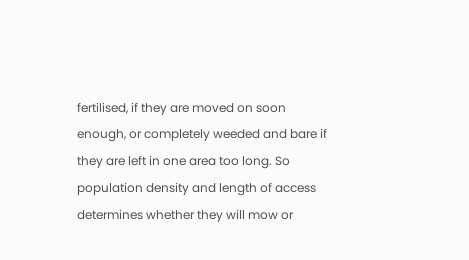fertilised, if they are moved on soon enough, or completely weeded and bare if they are left in one area too long. So population density and length of access determines whether they will mow or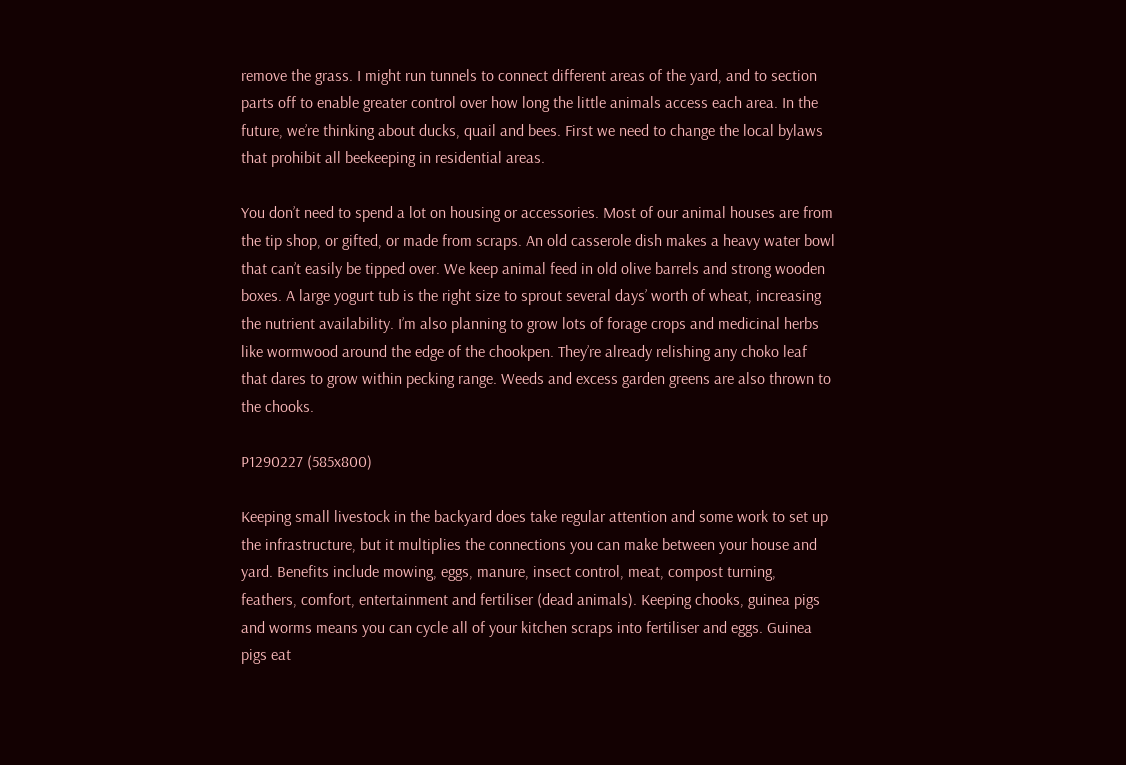remove the grass. I might run tunnels to connect different areas of the yard, and to section parts off to enable greater control over how long the little animals access each area. In the future, we’re thinking about ducks, quail and bees. First we need to change the local bylaws that prohibit all beekeeping in residential areas.

You don’t need to spend a lot on housing or accessories. Most of our animal houses are from the tip shop, or gifted, or made from scraps. An old casserole dish makes a heavy water bowl that can’t easily be tipped over. We keep animal feed in old olive barrels and strong wooden boxes. A large yogurt tub is the right size to sprout several days’ worth of wheat, increasing the nutrient availability. I’m also planning to grow lots of forage crops and medicinal herbs like wormwood around the edge of the chookpen. They’re already relishing any choko leaf that dares to grow within pecking range. Weeds and excess garden greens are also thrown to the chooks.

P1290227 (585x800)

Keeping small livestock in the backyard does take regular attention and some work to set up the infrastructure, but it multiplies the connections you can make between your house and yard. Benefits include mowing, eggs, manure, insect control, meat, compost turning, feathers, comfort, entertainment and fertiliser (dead animals). Keeping chooks, guinea pigs and worms means you can cycle all of your kitchen scraps into fertiliser and eggs. Guinea pigs eat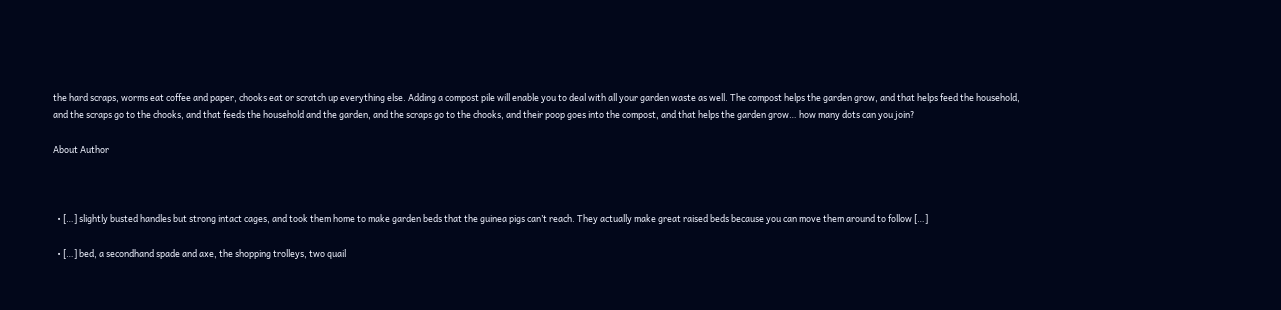the hard scraps, worms eat coffee and paper, chooks eat or scratch up everything else. Adding a compost pile will enable you to deal with all your garden waste as well. The compost helps the garden grow, and that helps feed the household, and the scraps go to the chooks, and that feeds the household and the garden, and the scraps go to the chooks, and their poop goes into the compost, and that helps the garden grow… how many dots can you join?

About Author



  • […] slightly busted handles but strong intact cages, and took them home to make garden beds that the guinea pigs can’t reach. They actually make great raised beds because you can move them around to follow […]

  • […] bed, a secondhand spade and axe, the shopping trolleys, two quail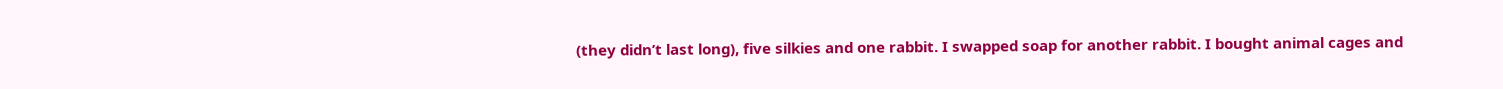(they didn’t last long), five silkies and one rabbit. I swapped soap for another rabbit. I bought animal cages and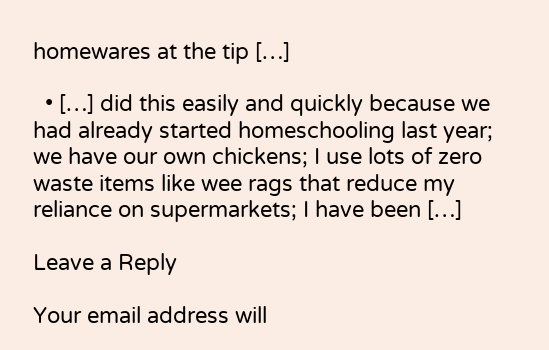homewares at the tip […]

  • […] did this easily and quickly because we had already started homeschooling last year; we have our own chickens; I use lots of zero waste items like wee rags that reduce my reliance on supermarkets; I have been […]

Leave a Reply

Your email address will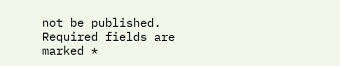not be published. Required fields are marked *